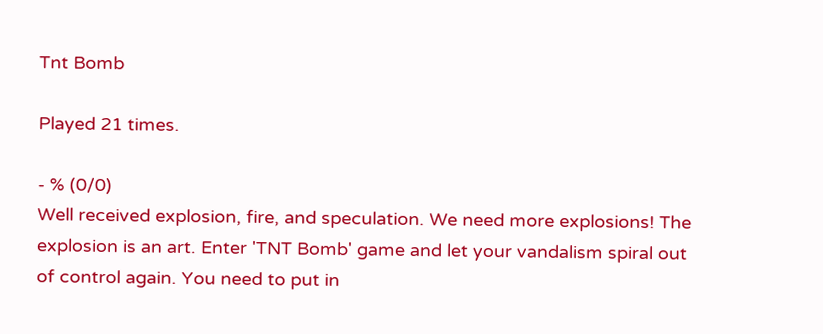Tnt Bomb

Played 21 times.

- % (0/0)
Well received explosion, fire, and speculation. We need more explosions! The explosion is an art. Enter 'TNT Bomb' game and let your vandalism spiral out of control again. You need to put in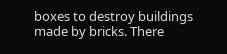boxes to destroy buildings made by bricks. There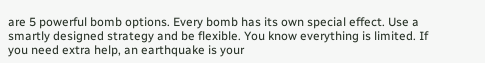are 5 powerful bomb options. Every bomb has its own special effect. Use a smartly designed strategy and be flexible. You know everything is limited. If you need extra help, an earthquake is your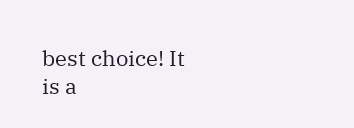best choice! It is a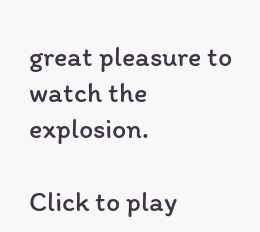great pleasure to watch the explosion.

Click to play